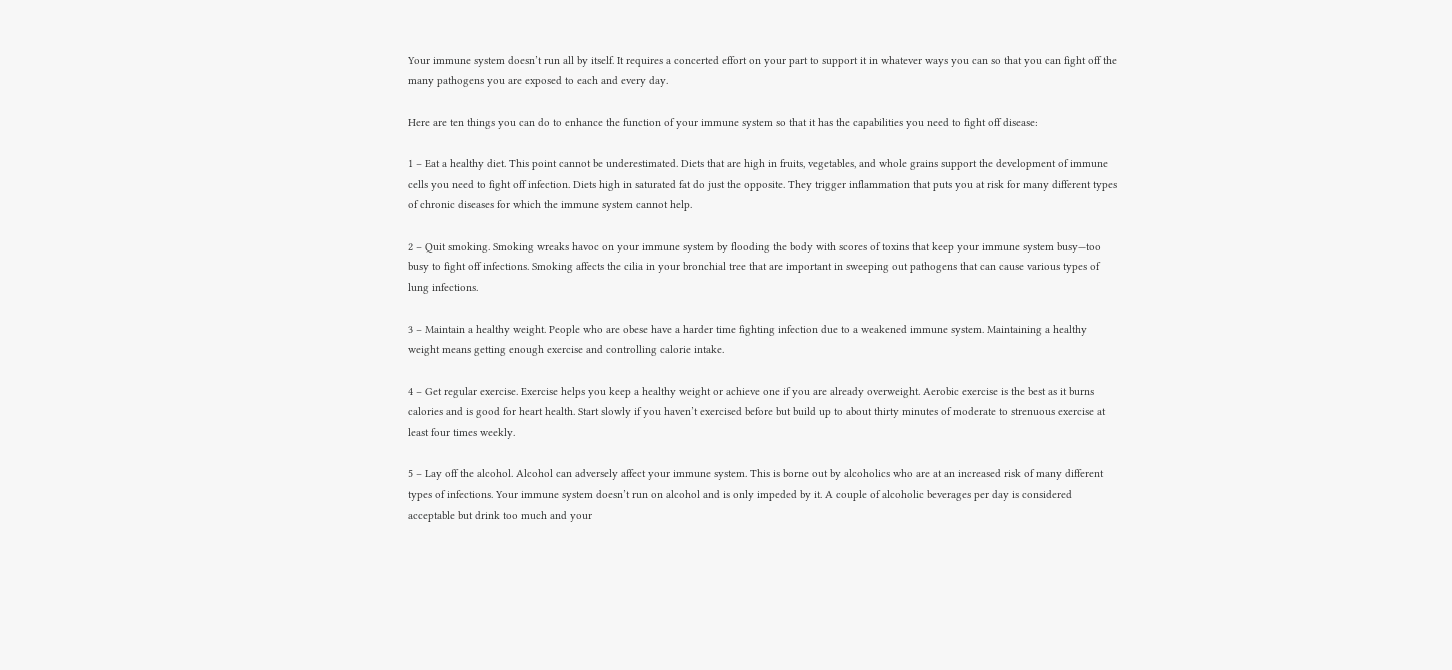Your immune system doesn’t run all by itself. It requires a concerted effort on your part to support it in whatever ways you can so that you can fight off the many pathogens you are exposed to each and every day.

Here are ten things you can do to enhance the function of your immune system so that it has the capabilities you need to fight off disease:

1 – Eat a healthy diet. This point cannot be underestimated. Diets that are high in fruits, vegetables, and whole grains support the development of immune cells you need to fight off infection. Diets high in saturated fat do just the opposite. They trigger inflammation that puts you at risk for many different types of chronic diseases for which the immune system cannot help.

2 – Quit smoking. Smoking wreaks havoc on your immune system by flooding the body with scores of toxins that keep your immune system busy—too busy to fight off infections. Smoking affects the cilia in your bronchial tree that are important in sweeping out pathogens that can cause various types of lung infections.

3 – Maintain a healthy weight. People who are obese have a harder time fighting infection due to a weakened immune system. Maintaining a healthy weight means getting enough exercise and controlling calorie intake.

4 – Get regular exercise. Exercise helps you keep a healthy weight or achieve one if you are already overweight. Aerobic exercise is the best as it burns calories and is good for heart health. Start slowly if you haven’t exercised before but build up to about thirty minutes of moderate to strenuous exercise at least four times weekly.

5 – Lay off the alcohol. Alcohol can adversely affect your immune system. This is borne out by alcoholics who are at an increased risk of many different types of infections. Your immune system doesn’t run on alcohol and is only impeded by it. A couple of alcoholic beverages per day is considered acceptable but drink too much and your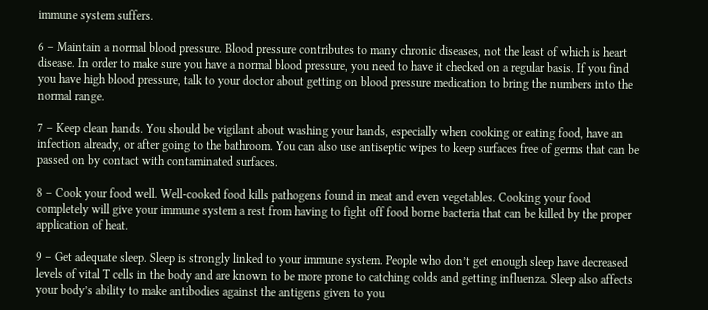immune system suffers.

6 – Maintain a normal blood pressure. Blood pressure contributes to many chronic diseases, not the least of which is heart disease. In order to make sure you have a normal blood pressure, you need to have it checked on a regular basis. If you find you have high blood pressure, talk to your doctor about getting on blood pressure medication to bring the numbers into the normal range.

7 – Keep clean hands. You should be vigilant about washing your hands, especially when cooking or eating food, have an infection already, or after going to the bathroom. You can also use antiseptic wipes to keep surfaces free of germs that can be passed on by contact with contaminated surfaces.

8 – Cook your food well. Well-cooked food kills pathogens found in meat and even vegetables. Cooking your food completely will give your immune system a rest from having to fight off food borne bacteria that can be killed by the proper application of heat.

9 – Get adequate sleep. Sleep is strongly linked to your immune system. People who don’t get enough sleep have decreased levels of vital T cells in the body and are known to be more prone to catching colds and getting influenza. Sleep also affects your body’s ability to make antibodies against the antigens given to you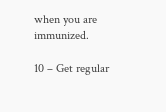when you are immunized.

10 – Get regular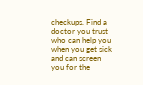checkups. Find a doctor you trust who can help you when you get sick and can screen you for the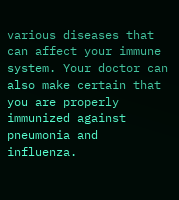various diseases that can affect your immune system. Your doctor can also make certain that you are properly immunized against pneumonia and influenza.